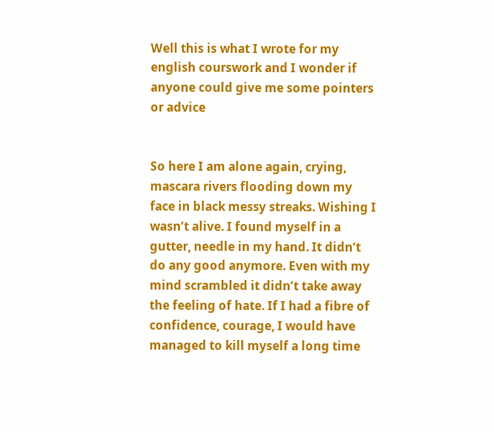Well this is what I wrote for my english courswork and I wonder if anyone could give me some pointers or advice


So here I am alone again, crying, mascara rivers flooding down my face in black messy streaks. Wishing I wasn’t alive. I found myself in a gutter, needle in my hand. It didn’t do any good anymore. Even with my mind scrambled it didn’t take away the feeling of hate. If I had a fibre of confidence, courage, I would have managed to kill myself a long time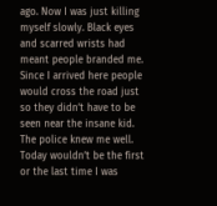ago. Now I was just killing myself slowly. Black eyes and scarred wrists had meant people branded me. Since I arrived here people would cross the road just so they didn’t have to be seen near the insane kid. The police knew me well. Today wouldn’t be the first or the last time I was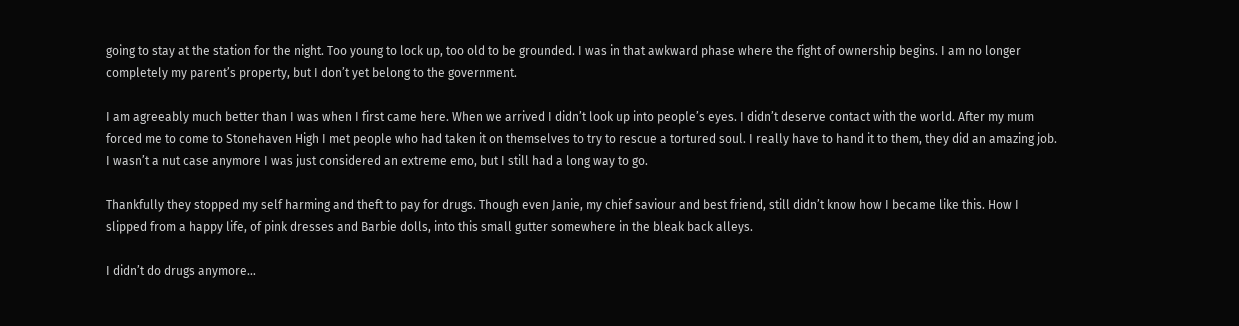going to stay at the station for the night. Too young to lock up, too old to be grounded. I was in that awkward phase where the fight of ownership begins. I am no longer completely my parent’s property, but I don’t yet belong to the government.

I am agreeably much better than I was when I first came here. When we arrived I didn’t look up into people’s eyes. I didn’t deserve contact with the world. After my mum forced me to come to Stonehaven High I met people who had taken it on themselves to try to rescue a tortured soul. I really have to hand it to them, they did an amazing job. I wasn’t a nut case anymore I was just considered an extreme emo, but I still had a long way to go.

Thankfully they stopped my self harming and theft to pay for drugs. Though even Janie, my chief saviour and best friend, still didn’t know how I became like this. How I slipped from a happy life, of pink dresses and Barbie dolls, into this small gutter somewhere in the bleak back alleys.

I didn’t do drugs anymore…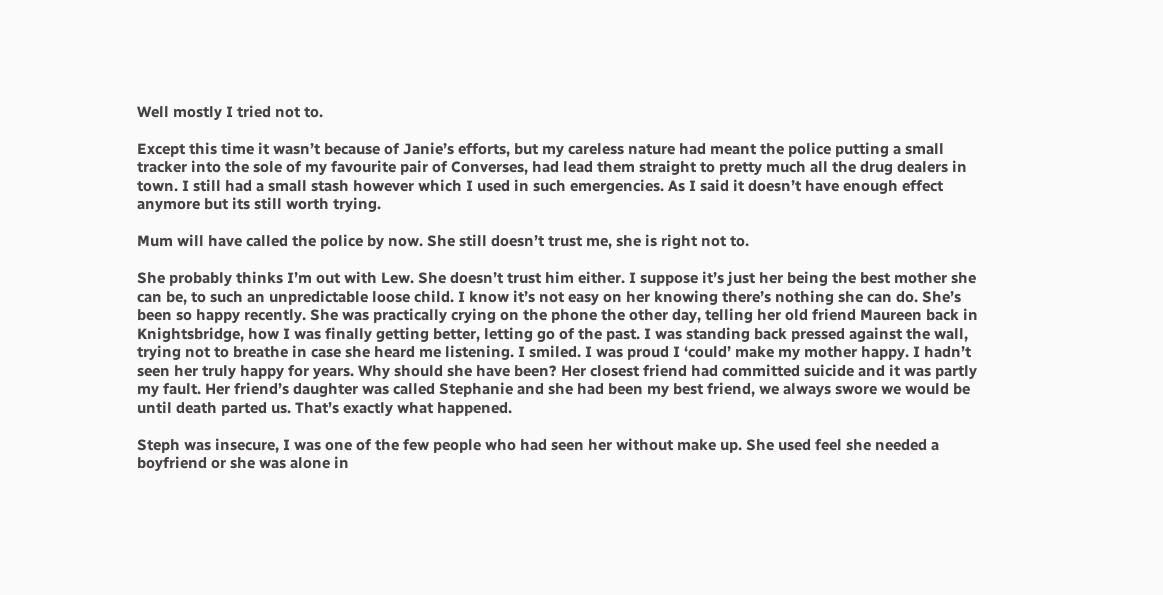Well mostly I tried not to.

Except this time it wasn’t because of Janie’s efforts, but my careless nature had meant the police putting a small tracker into the sole of my favourite pair of Converses, had lead them straight to pretty much all the drug dealers in town. I still had a small stash however which I used in such emergencies. As I said it doesn’t have enough effect anymore but its still worth trying.

Mum will have called the police by now. She still doesn’t trust me, she is right not to.

She probably thinks I’m out with Lew. She doesn’t trust him either. I suppose it’s just her being the best mother she can be, to such an unpredictable loose child. I know it’s not easy on her knowing there’s nothing she can do. She’s been so happy recently. She was practically crying on the phone the other day, telling her old friend Maureen back in Knightsbridge, how I was finally getting better, letting go of the past. I was standing back pressed against the wall, trying not to breathe in case she heard me listening. I smiled. I was proud I ‘could’ make my mother happy. I hadn’t seen her truly happy for years. Why should she have been? Her closest friend had committed suicide and it was partly my fault. Her friend’s daughter was called Stephanie and she had been my best friend, we always swore we would be until death parted us. That’s exactly what happened.

Steph was insecure, I was one of the few people who had seen her without make up. She used feel she needed a boyfriend or she was alone in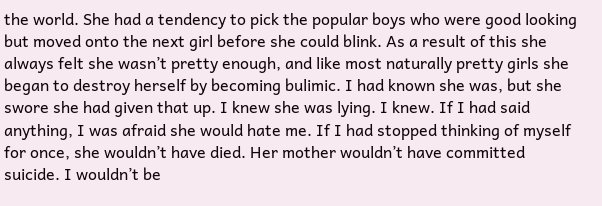the world. She had a tendency to pick the popular boys who were good looking but moved onto the next girl before she could blink. As a result of this she always felt she wasn’t pretty enough, and like most naturally pretty girls she began to destroy herself by becoming bulimic. I had known she was, but she swore she had given that up. I knew she was lying. I knew. If I had said anything, I was afraid she would hate me. If I had stopped thinking of myself for once, she wouldn’t have died. Her mother wouldn’t have committed suicide. I wouldn’t be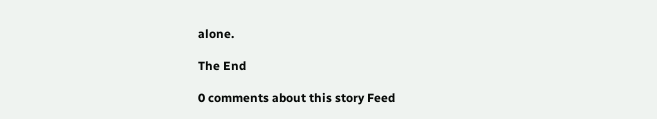alone.

The End

0 comments about this story Feed